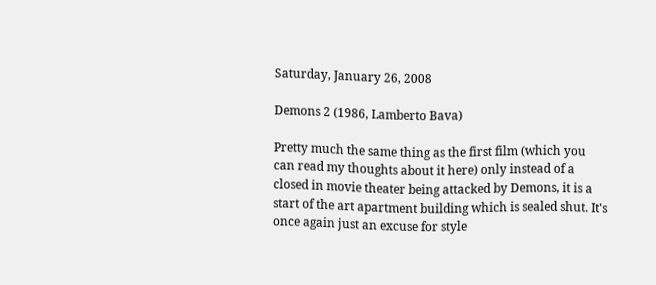Saturday, January 26, 2008

Demons 2 (1986, Lamberto Bava)

Pretty much the same thing as the first film (which you can read my thoughts about it here) only instead of a closed in movie theater being attacked by Demons, it is a start of the art apartment building which is sealed shut. It's once again just an excuse for style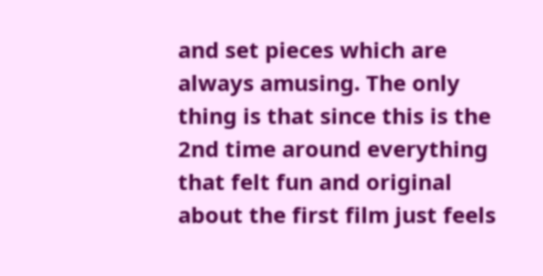and set pieces which are always amusing. The only thing is that since this is the 2nd time around everything that felt fun and original about the first film just feels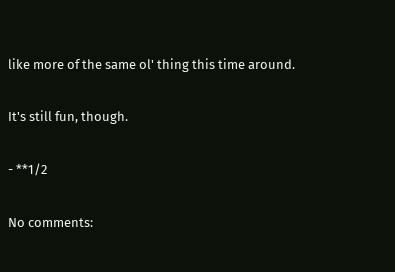like more of the same ol' thing this time around.

It's still fun, though.

- **1/2

No comments: